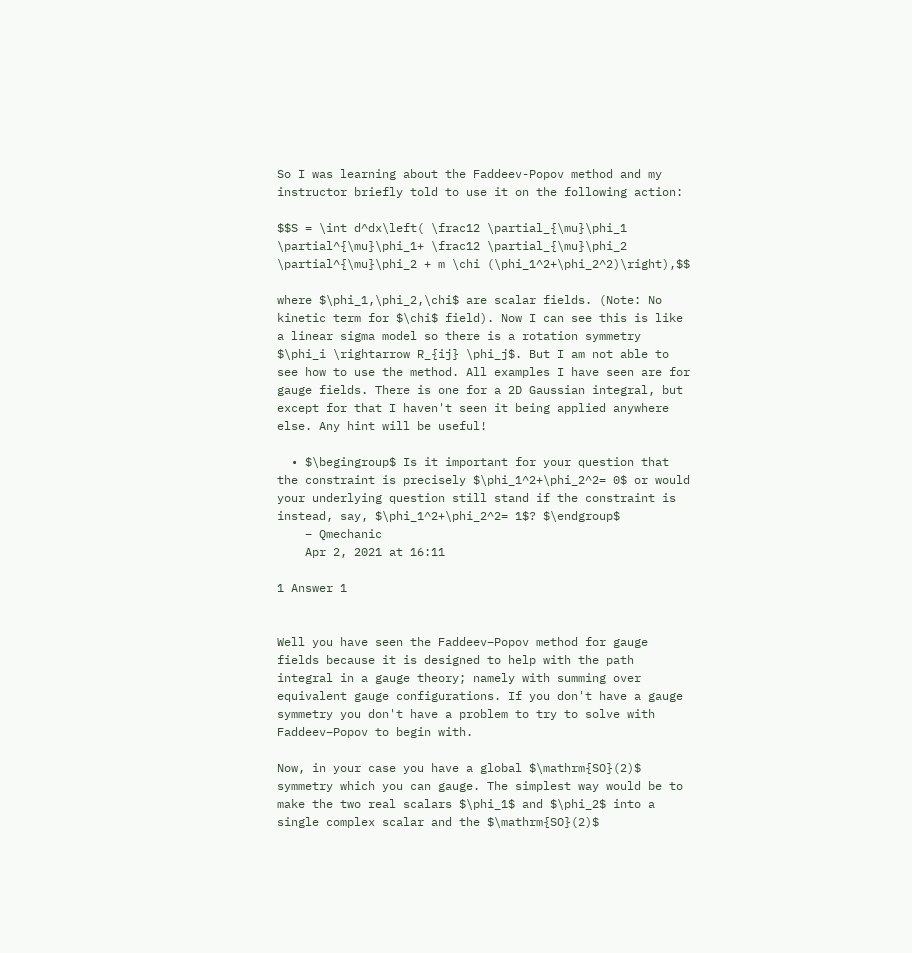So I was learning about the Faddeev-Popov method and my instructor briefly told to use it on the following action:

$$S = \int d^dx\left( \frac12 \partial_{\mu}\phi_1 \partial^{\mu}\phi_1+ \frac12 \partial_{\mu}\phi_2 \partial^{\mu}\phi_2 + m \chi (\phi_1^2+\phi_2^2)\right),$$

where $\phi_1,\phi_2,\chi$ are scalar fields. (Note: No kinetic term for $\chi$ field). Now I can see this is like a linear sigma model so there is a rotation symmetry $\phi_i \rightarrow R_{ij} \phi_j$. But I am not able to see how to use the method. All examples I have seen are for gauge fields. There is one for a 2D Gaussian integral, but except for that I haven't seen it being applied anywhere else. Any hint will be useful!

  • $\begingroup$ Is it important for your question that the constraint is precisely $\phi_1^2+\phi_2^2= 0$ or would your underlying question still stand if the constraint is instead, say, $\phi_1^2+\phi_2^2= 1$? $\endgroup$
    – Qmechanic
    Apr 2, 2021 at 16:11

1 Answer 1


Well you have seen the Faddeev–Popov method for gauge fields because it is designed to help with the path integral in a gauge theory; namely with summing over equivalent gauge configurations. If you don't have a gauge symmetry you don't have a problem to try to solve with Faddeev–Popov to begin with.

Now, in your case you have a global $\mathrm{SO}(2)$ symmetry which you can gauge. The simplest way would be to make the two real scalars $\phi_1$ and $\phi_2$ into a single complex scalar and the $\mathrm{SO}(2)$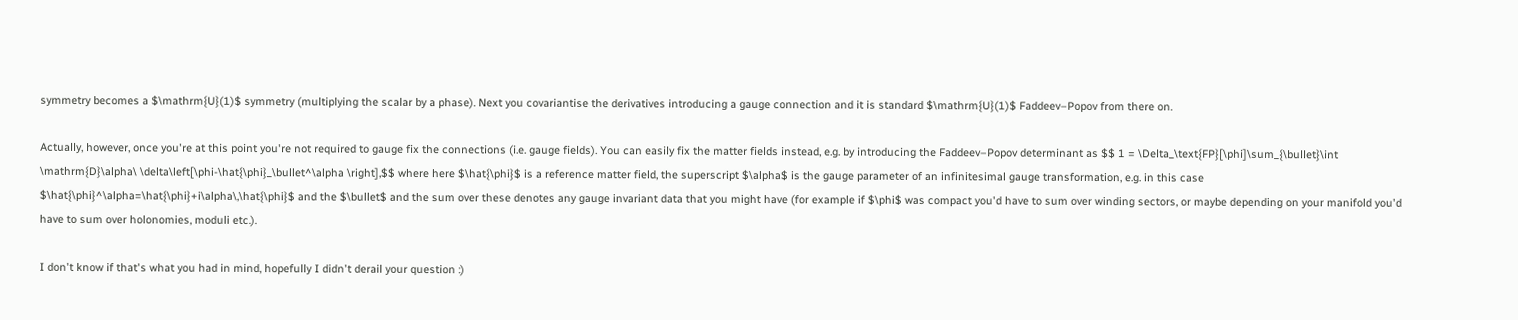symmetry becomes a $\mathrm{U}(1)$ symmetry (multiplying the scalar by a phase). Next you covariantise the derivatives introducing a gauge connection and it is standard $\mathrm{U}(1)$ Faddeev–Popov from there on.

Actually, however, once you're at this point you're not required to gauge fix the connections (i.e. gauge fields). You can easily fix the matter fields instead, e.g. by introducing the Faddeev–Popov determinant as $$ 1 = \Delta_\text{FP}[\phi]\sum_{\bullet}\int \mathrm{D}\alpha\ \delta\left[\phi-\hat{\phi}_\bullet^\alpha \right],$$ where here $\hat{\phi}$ is a reference matter field, the superscript $\alpha$ is the gauge parameter of an infinitesimal gauge transformation, e.g. in this case $\hat{\phi}^\alpha=\hat{\phi}+i\alpha\,\hat{\phi}$ and the $\bullet$ and the sum over these denotes any gauge invariant data that you might have (for example if $\phi$ was compact you'd have to sum over winding sectors, or maybe depending on your manifold you'd have to sum over holonomies, moduli etc.).

I don't know if that's what you had in mind, hopefully I didn't derail your question :)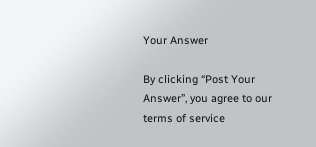Your Answer

By clicking “Post Your Answer”, you agree to our terms of service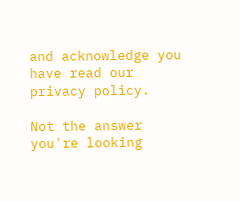and acknowledge you have read our privacy policy.

Not the answer you're looking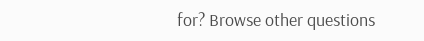for? Browse other questions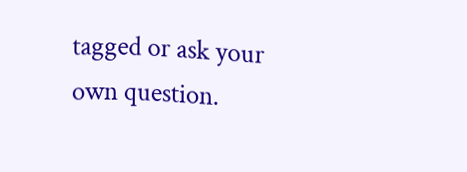tagged or ask your own question.